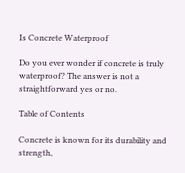Is Concrete Waterproof

Do you ever wonder if concrete is truly waterproof? The answer is not a straightforward yes or no.

Table of Contents

Concrete is known for its durability and strength,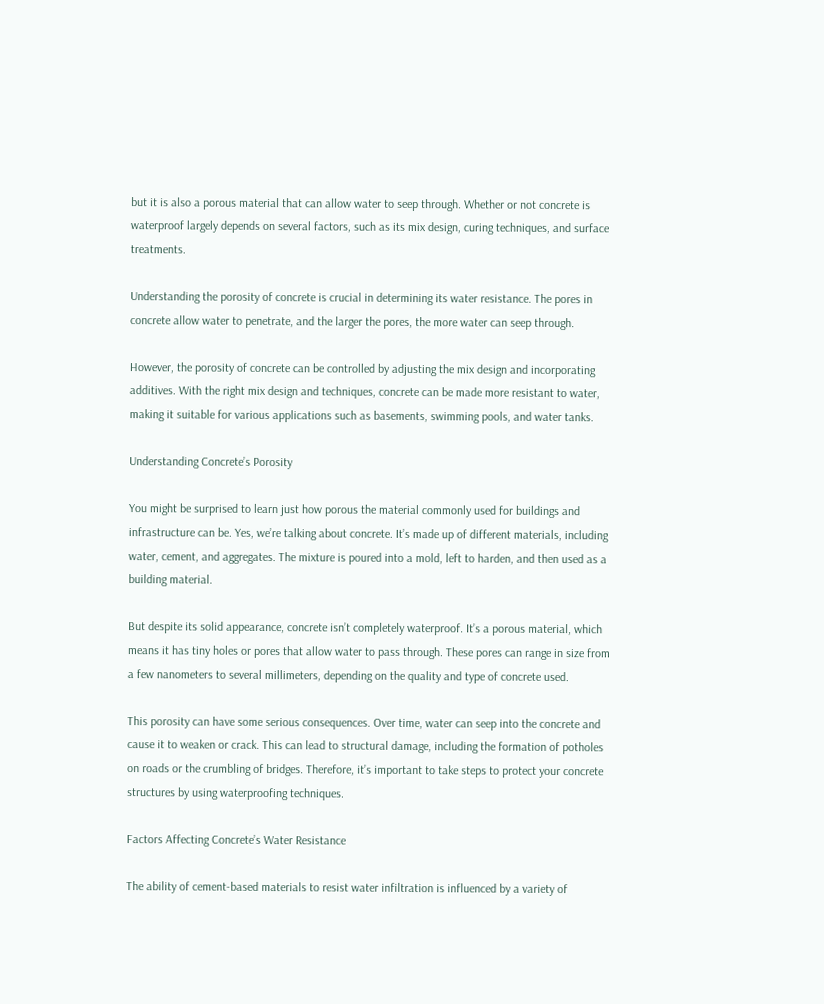but it is also a porous material that can allow water to seep through. Whether or not concrete is waterproof largely depends on several factors, such as its mix design, curing techniques, and surface treatments.

Understanding the porosity of concrete is crucial in determining its water resistance. The pores in concrete allow water to penetrate, and the larger the pores, the more water can seep through.

However, the porosity of concrete can be controlled by adjusting the mix design and incorporating additives. With the right mix design and techniques, concrete can be made more resistant to water, making it suitable for various applications such as basements, swimming pools, and water tanks.

Understanding Concrete’s Porosity

You might be surprised to learn just how porous the material commonly used for buildings and infrastructure can be. Yes, we’re talking about concrete. It’s made up of different materials, including water, cement, and aggregates. The mixture is poured into a mold, left to harden, and then used as a building material.

But despite its solid appearance, concrete isn’t completely waterproof. It’s a porous material, which means it has tiny holes or pores that allow water to pass through. These pores can range in size from a few nanometers to several millimeters, depending on the quality and type of concrete used.

This porosity can have some serious consequences. Over time, water can seep into the concrete and cause it to weaken or crack. This can lead to structural damage, including the formation of potholes on roads or the crumbling of bridges. Therefore, it’s important to take steps to protect your concrete structures by using waterproofing techniques.

Factors Affecting Concrete’s Water Resistance

The ability of cement-based materials to resist water infiltration is influenced by a variety of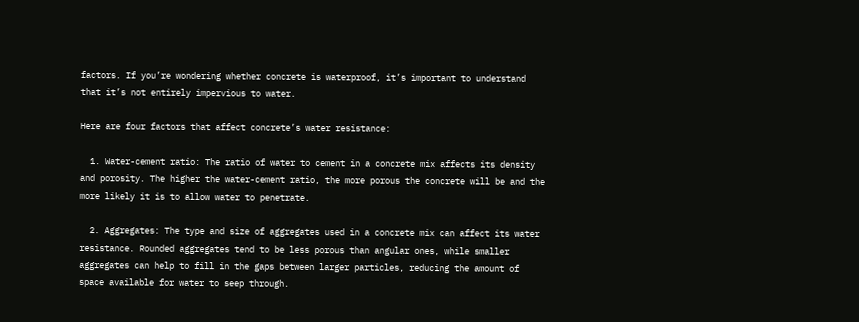factors. If you’re wondering whether concrete is waterproof, it’s important to understand that it’s not entirely impervious to water.

Here are four factors that affect concrete’s water resistance:

  1. Water-cement ratio: The ratio of water to cement in a concrete mix affects its density and porosity. The higher the water-cement ratio, the more porous the concrete will be and the more likely it is to allow water to penetrate.

  2. Aggregates: The type and size of aggregates used in a concrete mix can affect its water resistance. Rounded aggregates tend to be less porous than angular ones, while smaller aggregates can help to fill in the gaps between larger particles, reducing the amount of space available for water to seep through.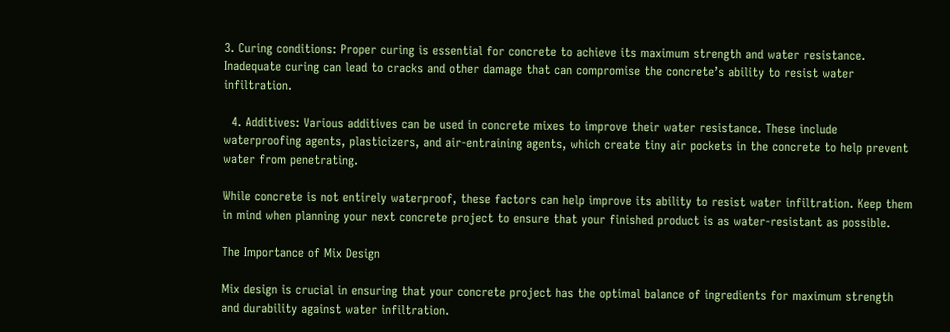3. Curing conditions: Proper curing is essential for concrete to achieve its maximum strength and water resistance. Inadequate curing can lead to cracks and other damage that can compromise the concrete’s ability to resist water infiltration.

  4. Additives: Various additives can be used in concrete mixes to improve their water resistance. These include waterproofing agents, plasticizers, and air-entraining agents, which create tiny air pockets in the concrete to help prevent water from penetrating.

While concrete is not entirely waterproof, these factors can help improve its ability to resist water infiltration. Keep them in mind when planning your next concrete project to ensure that your finished product is as water-resistant as possible.

The Importance of Mix Design

Mix design is crucial in ensuring that your concrete project has the optimal balance of ingredients for maximum strength and durability against water infiltration.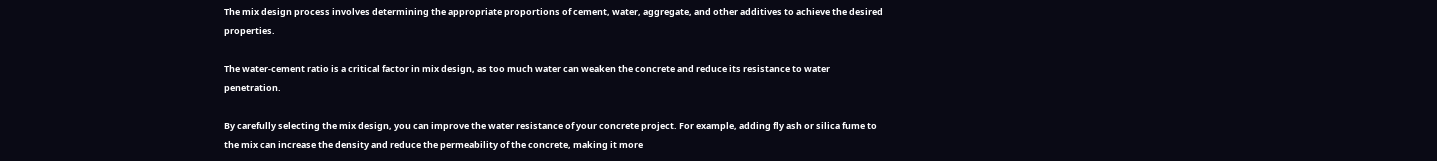The mix design process involves determining the appropriate proportions of cement, water, aggregate, and other additives to achieve the desired properties.

The water-cement ratio is a critical factor in mix design, as too much water can weaken the concrete and reduce its resistance to water penetration.

By carefully selecting the mix design, you can improve the water resistance of your concrete project. For example, adding fly ash or silica fume to the mix can increase the density and reduce the permeability of the concrete, making it more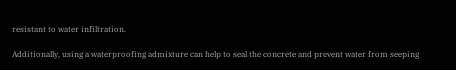resistant to water infiltration.

Additionally, using a waterproofing admixture can help to seal the concrete and prevent water from seeping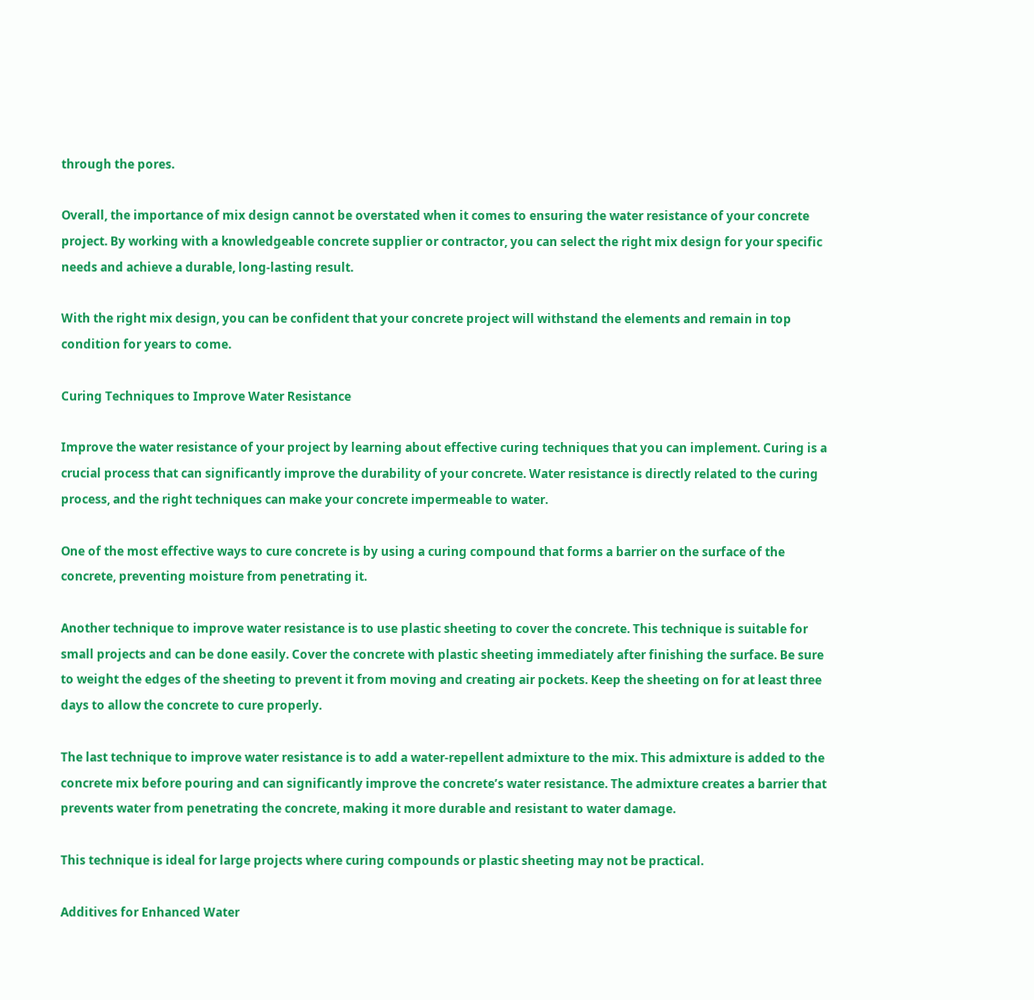through the pores.

Overall, the importance of mix design cannot be overstated when it comes to ensuring the water resistance of your concrete project. By working with a knowledgeable concrete supplier or contractor, you can select the right mix design for your specific needs and achieve a durable, long-lasting result.

With the right mix design, you can be confident that your concrete project will withstand the elements and remain in top condition for years to come.

Curing Techniques to Improve Water Resistance

Improve the water resistance of your project by learning about effective curing techniques that you can implement. Curing is a crucial process that can significantly improve the durability of your concrete. Water resistance is directly related to the curing process, and the right techniques can make your concrete impermeable to water.

One of the most effective ways to cure concrete is by using a curing compound that forms a barrier on the surface of the concrete, preventing moisture from penetrating it.

Another technique to improve water resistance is to use plastic sheeting to cover the concrete. This technique is suitable for small projects and can be done easily. Cover the concrete with plastic sheeting immediately after finishing the surface. Be sure to weight the edges of the sheeting to prevent it from moving and creating air pockets. Keep the sheeting on for at least three days to allow the concrete to cure properly.

The last technique to improve water resistance is to add a water-repellent admixture to the mix. This admixture is added to the concrete mix before pouring and can significantly improve the concrete’s water resistance. The admixture creates a barrier that prevents water from penetrating the concrete, making it more durable and resistant to water damage.

This technique is ideal for large projects where curing compounds or plastic sheeting may not be practical.

Additives for Enhanced Water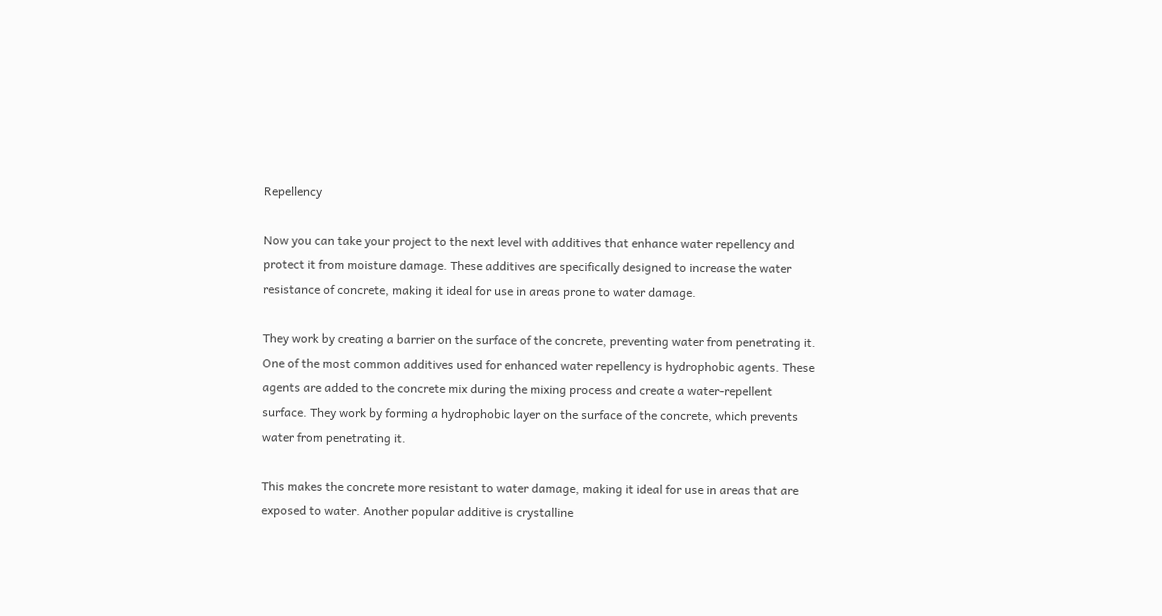Repellency

Now you can take your project to the next level with additives that enhance water repellency and protect it from moisture damage. These additives are specifically designed to increase the water resistance of concrete, making it ideal for use in areas prone to water damage.

They work by creating a barrier on the surface of the concrete, preventing water from penetrating it. One of the most common additives used for enhanced water repellency is hydrophobic agents. These agents are added to the concrete mix during the mixing process and create a water-repellent surface. They work by forming a hydrophobic layer on the surface of the concrete, which prevents water from penetrating it.

This makes the concrete more resistant to water damage, making it ideal for use in areas that are exposed to water. Another popular additive is crystalline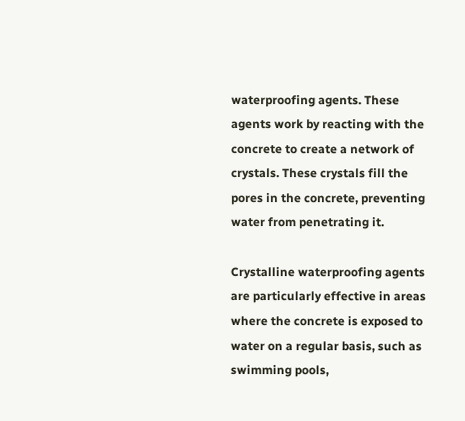waterproofing agents. These agents work by reacting with the concrete to create a network of crystals. These crystals fill the pores in the concrete, preventing water from penetrating it.

Crystalline waterproofing agents are particularly effective in areas where the concrete is exposed to water on a regular basis, such as swimming pools,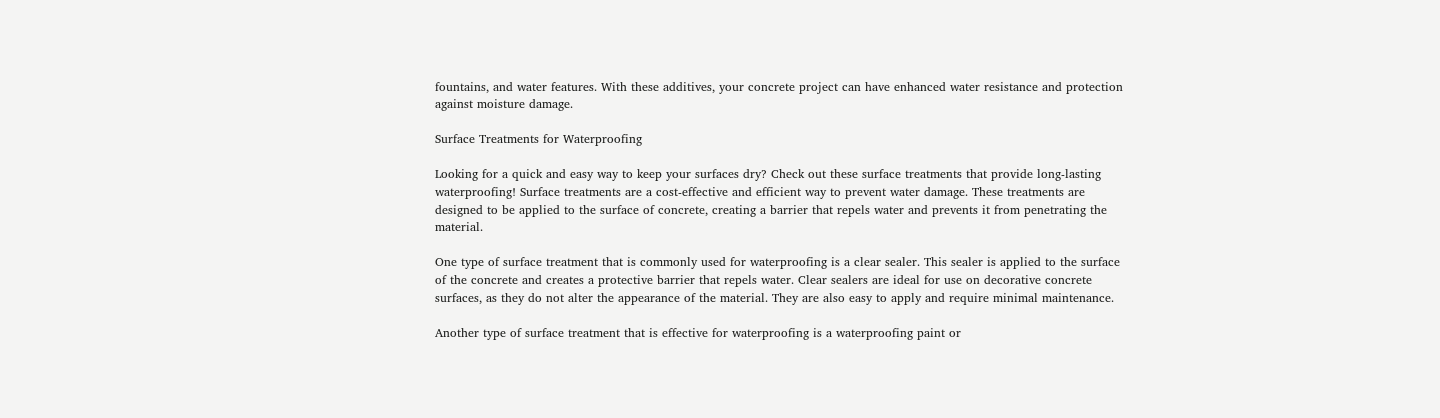fountains, and water features. With these additives, your concrete project can have enhanced water resistance and protection against moisture damage.

Surface Treatments for Waterproofing

Looking for a quick and easy way to keep your surfaces dry? Check out these surface treatments that provide long-lasting waterproofing! Surface treatments are a cost-effective and efficient way to prevent water damage. These treatments are designed to be applied to the surface of concrete, creating a barrier that repels water and prevents it from penetrating the material.

One type of surface treatment that is commonly used for waterproofing is a clear sealer. This sealer is applied to the surface of the concrete and creates a protective barrier that repels water. Clear sealers are ideal for use on decorative concrete surfaces, as they do not alter the appearance of the material. They are also easy to apply and require minimal maintenance.

Another type of surface treatment that is effective for waterproofing is a waterproofing paint or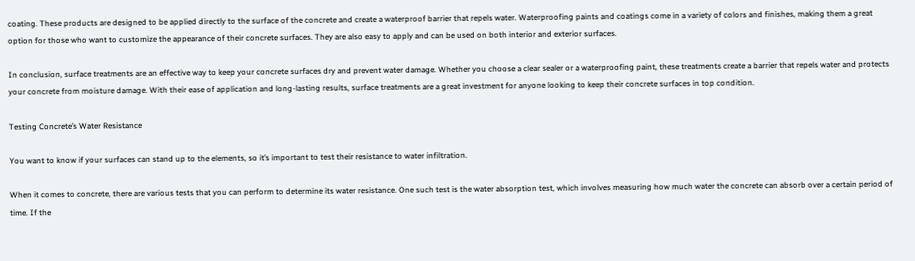coating. These products are designed to be applied directly to the surface of the concrete and create a waterproof barrier that repels water. Waterproofing paints and coatings come in a variety of colors and finishes, making them a great option for those who want to customize the appearance of their concrete surfaces. They are also easy to apply and can be used on both interior and exterior surfaces.

In conclusion, surface treatments are an effective way to keep your concrete surfaces dry and prevent water damage. Whether you choose a clear sealer or a waterproofing paint, these treatments create a barrier that repels water and protects your concrete from moisture damage. With their ease of application and long-lasting results, surface treatments are a great investment for anyone looking to keep their concrete surfaces in top condition.

Testing Concrete’s Water Resistance

You want to know if your surfaces can stand up to the elements, so it’s important to test their resistance to water infiltration.

When it comes to concrete, there are various tests that you can perform to determine its water resistance. One such test is the water absorption test, which involves measuring how much water the concrete can absorb over a certain period of time. If the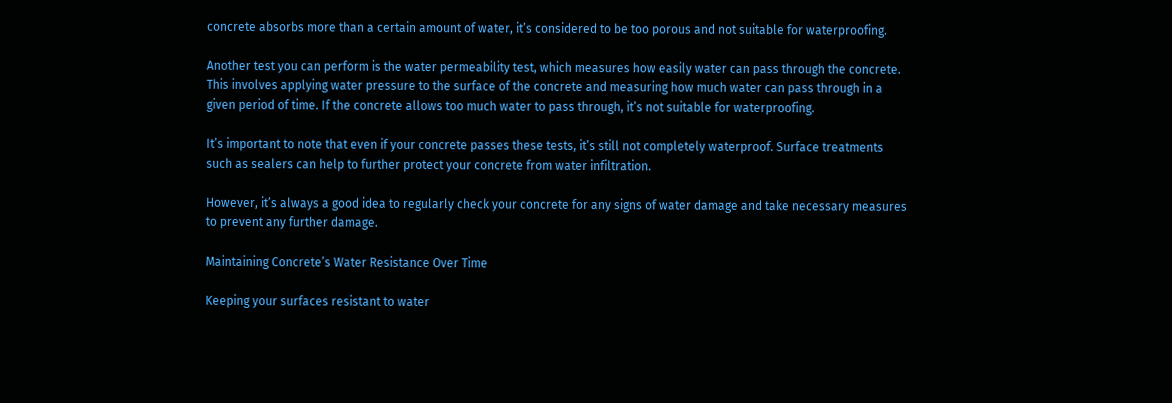concrete absorbs more than a certain amount of water, it’s considered to be too porous and not suitable for waterproofing.

Another test you can perform is the water permeability test, which measures how easily water can pass through the concrete. This involves applying water pressure to the surface of the concrete and measuring how much water can pass through in a given period of time. If the concrete allows too much water to pass through, it’s not suitable for waterproofing.

It’s important to note that even if your concrete passes these tests, it’s still not completely waterproof. Surface treatments such as sealers can help to further protect your concrete from water infiltration.

However, it’s always a good idea to regularly check your concrete for any signs of water damage and take necessary measures to prevent any further damage.

Maintaining Concrete’s Water Resistance Over Time

Keeping your surfaces resistant to water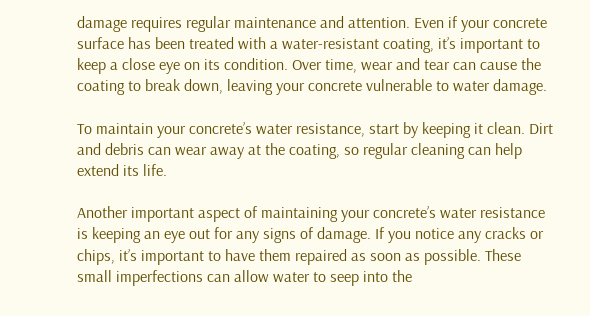damage requires regular maintenance and attention. Even if your concrete surface has been treated with a water-resistant coating, it’s important to keep a close eye on its condition. Over time, wear and tear can cause the coating to break down, leaving your concrete vulnerable to water damage.

To maintain your concrete’s water resistance, start by keeping it clean. Dirt and debris can wear away at the coating, so regular cleaning can help extend its life.

Another important aspect of maintaining your concrete’s water resistance is keeping an eye out for any signs of damage. If you notice any cracks or chips, it’s important to have them repaired as soon as possible. These small imperfections can allow water to seep into the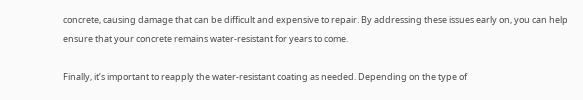concrete, causing damage that can be difficult and expensive to repair. By addressing these issues early on, you can help ensure that your concrete remains water-resistant for years to come.

Finally, it’s important to reapply the water-resistant coating as needed. Depending on the type of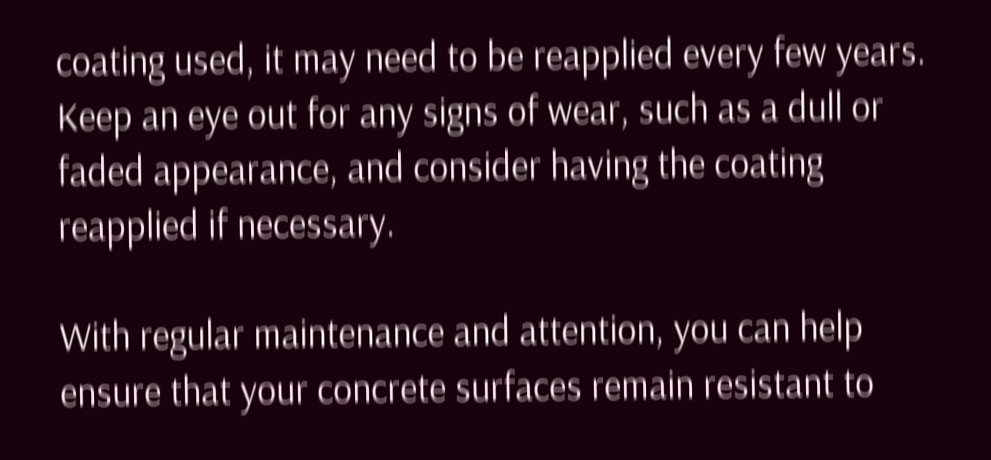coating used, it may need to be reapplied every few years. Keep an eye out for any signs of wear, such as a dull or faded appearance, and consider having the coating reapplied if necessary.

With regular maintenance and attention, you can help ensure that your concrete surfaces remain resistant to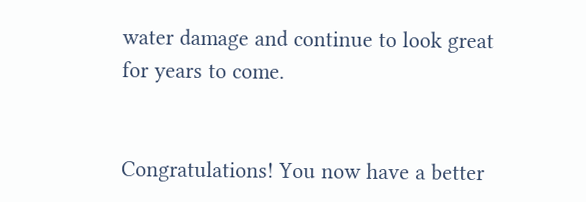water damage and continue to look great for years to come.


Congratulations! You now have a better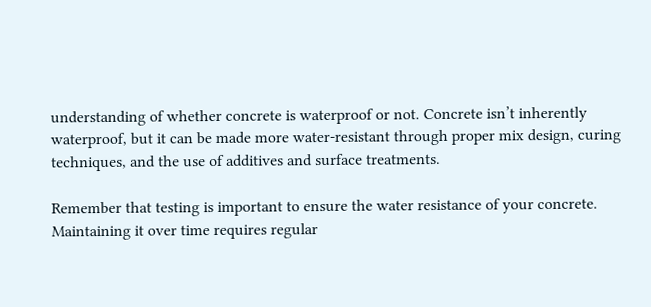understanding of whether concrete is waterproof or not. Concrete isn’t inherently waterproof, but it can be made more water-resistant through proper mix design, curing techniques, and the use of additives and surface treatments.

Remember that testing is important to ensure the water resistance of your concrete. Maintaining it over time requires regular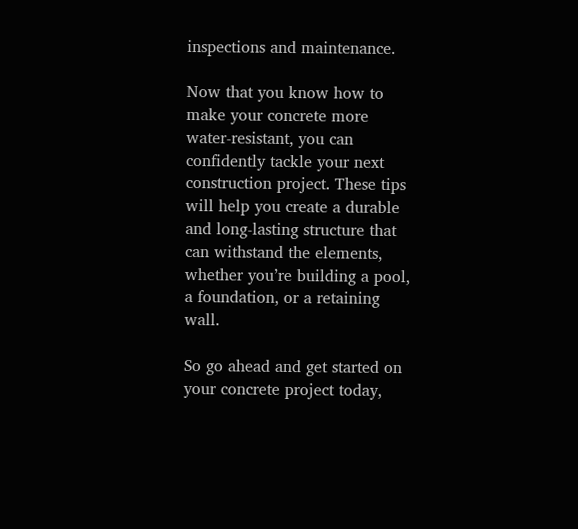inspections and maintenance.

Now that you know how to make your concrete more water-resistant, you can confidently tackle your next construction project. These tips will help you create a durable and long-lasting structure that can withstand the elements, whether you’re building a pool, a foundation, or a retaining wall.

So go ahead and get started on your concrete project today,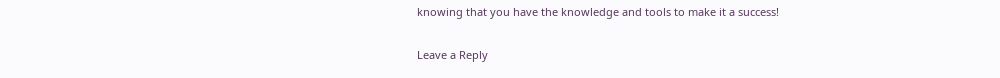knowing that you have the knowledge and tools to make it a success!

Leave a Reply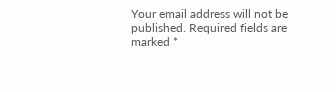Your email address will not be published. Required fields are marked *